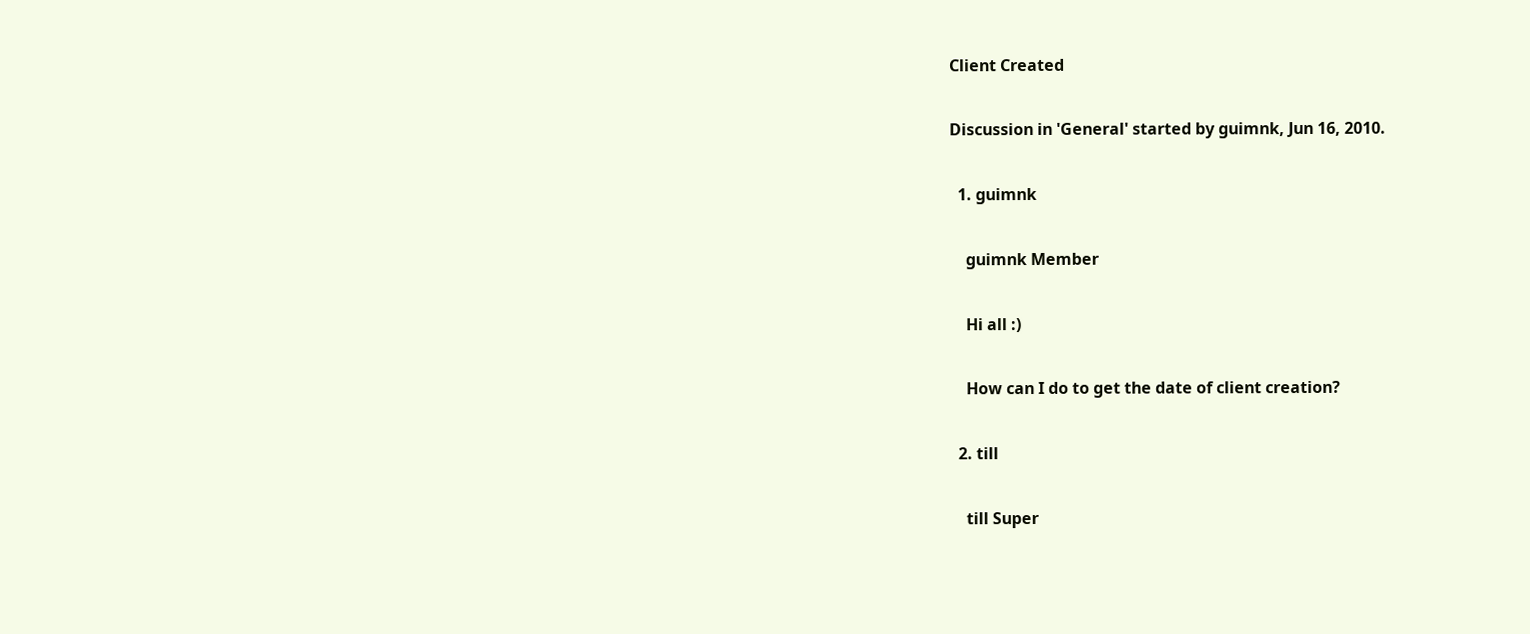Client Created

Discussion in 'General' started by guimnk, Jun 16, 2010.

  1. guimnk

    guimnk Member

    Hi all :)

    How can I do to get the date of client creation?

  2. till

    till Super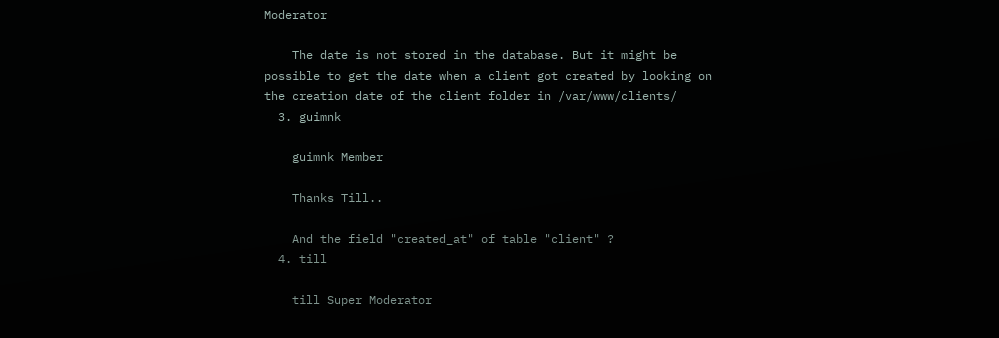Moderator

    The date is not stored in the database. But it might be possible to get the date when a client got created by looking on the creation date of the client folder in /var/www/clients/
  3. guimnk

    guimnk Member

    Thanks Till..

    And the field "created_at" of table "client" ?
  4. till

    till Super Moderator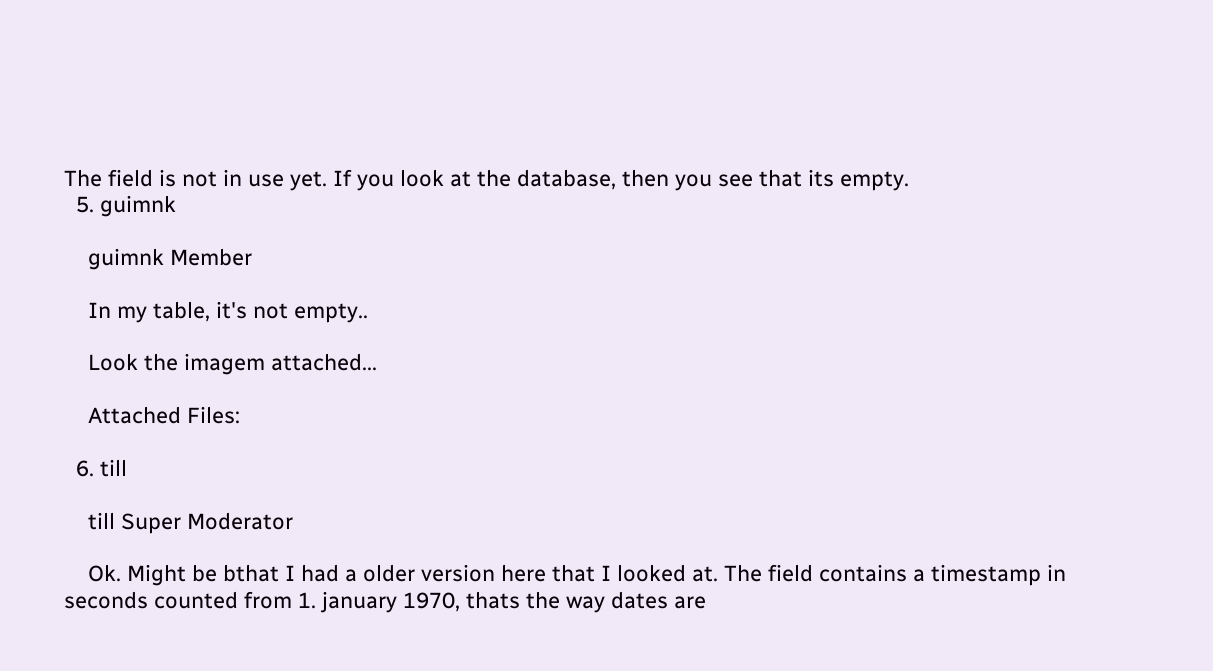The field is not in use yet. If you look at the database, then you see that its empty.
  5. guimnk

    guimnk Member

    In my table, it's not empty..

    Look the imagem attached...

    Attached Files:

  6. till

    till Super Moderator

    Ok. Might be bthat I had a older version here that I looked at. The field contains a timestamp in seconds counted from 1. january 1970, thats the way dates are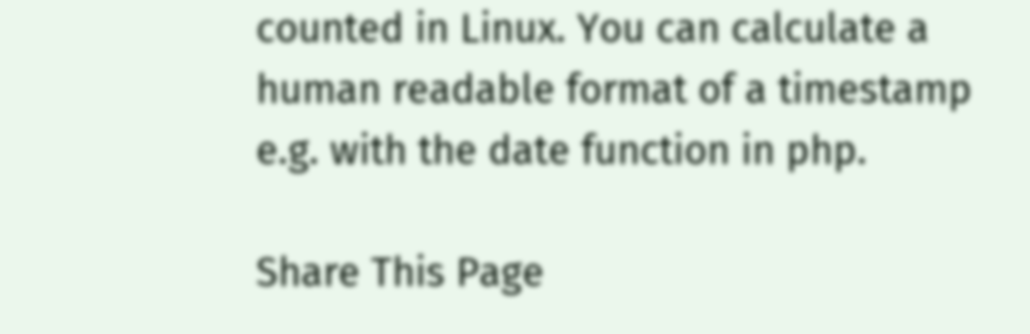counted in Linux. You can calculate a human readable format of a timestamp e.g. with the date function in php.

Share This Page